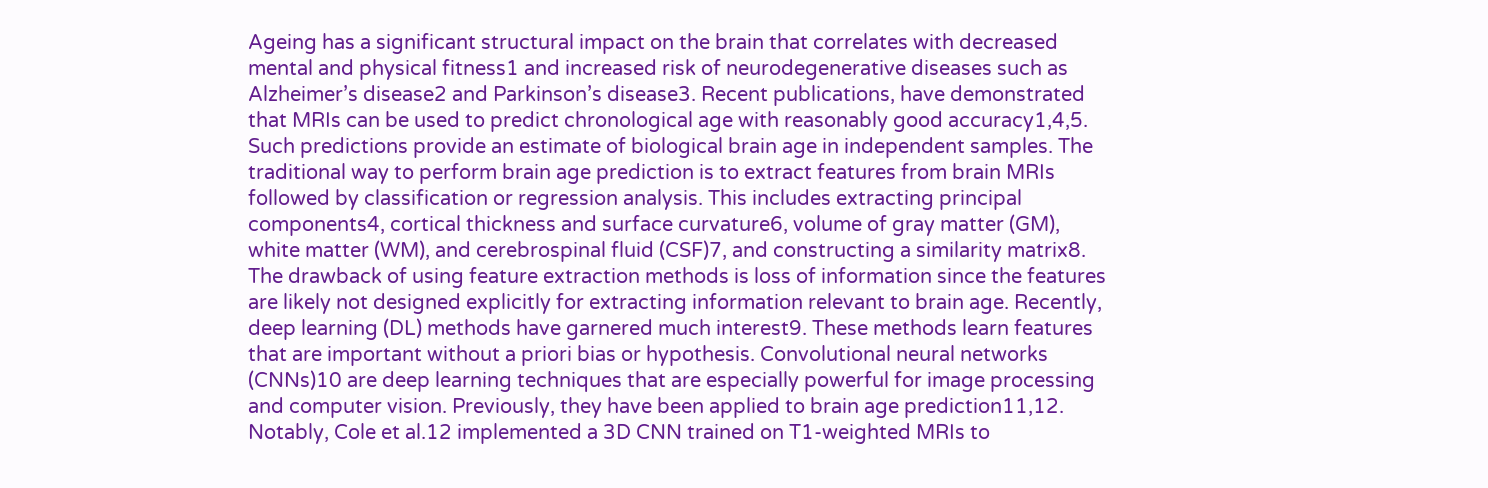Ageing has a significant structural impact on the brain that correlates with decreased mental and physical fitness1 and increased risk of neurodegenerative diseases such as Alzheimer’s disease2 and Parkinson’s disease3. Recent publications, have demonstrated that MRIs can be used to predict chronological age with reasonably good accuracy1,4,5. Such predictions provide an estimate of biological brain age in independent samples. The traditional way to perform brain age prediction is to extract features from brain MRIs followed by classification or regression analysis. This includes extracting principal components4, cortical thickness and surface curvature6, volume of gray matter (GM), white matter (WM), and cerebrospinal fluid (CSF)7, and constructing a similarity matrix8. The drawback of using feature extraction methods is loss of information since the features are likely not designed explicitly for extracting information relevant to brain age. Recently, deep learning (DL) methods have garnered much interest9. These methods learn features that are important without a priori bias or hypothesis. Convolutional neural networks (CNNs)10 are deep learning techniques that are especially powerful for image processing and computer vision. Previously, they have been applied to brain age prediction11,12. Notably, Cole et al.12 implemented a 3D CNN trained on T1-weighted MRIs to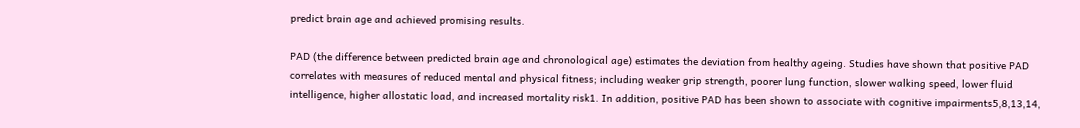predict brain age and achieved promising results.

PAD (the difference between predicted brain age and chronological age) estimates the deviation from healthy ageing. Studies have shown that positive PAD correlates with measures of reduced mental and physical fitness; including weaker grip strength, poorer lung function, slower walking speed, lower fluid intelligence, higher allostatic load, and increased mortality risk1. In addition, positive PAD has been shown to associate with cognitive impairments5,8,13,14,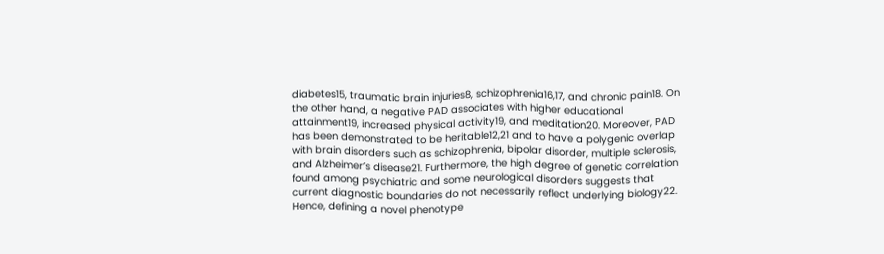diabetes15, traumatic brain injuries8, schizophrenia16,17, and chronic pain18. On the other hand, a negative PAD associates with higher educational attainment19, increased physical activity19, and meditation20. Moreover, PAD has been demonstrated to be heritable12,21 and to have a polygenic overlap with brain disorders such as schizophrenia, bipolar disorder, multiple sclerosis, and Alzheimer’s disease21. Furthermore, the high degree of genetic correlation found among psychiatric and some neurological disorders suggests that current diagnostic boundaries do not necessarily reflect underlying biology22. Hence, defining a novel phenotype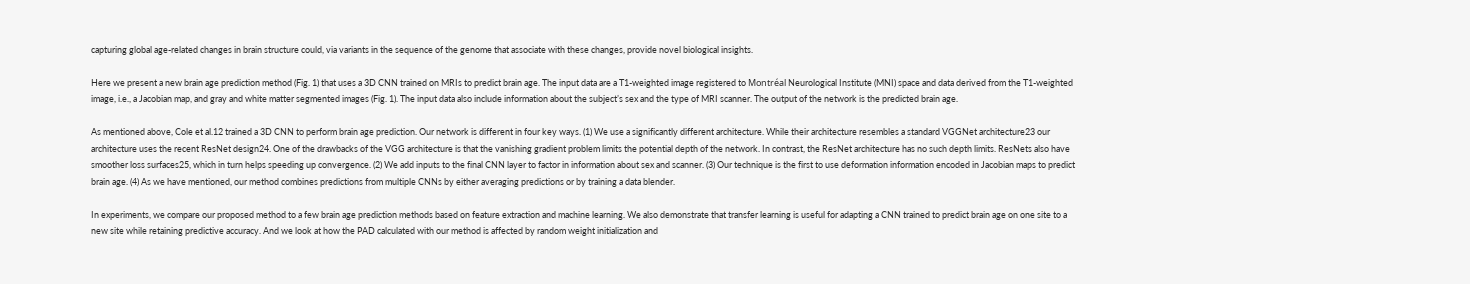capturing global age-related changes in brain structure could, via variants in the sequence of the genome that associate with these changes, provide novel biological insights.

Here we present a new brain age prediction method (Fig. 1) that uses a 3D CNN trained on MRIs to predict brain age. The input data are a T1-weighted image registered to Montréal Neurological Institute (MNI) space and data derived from the T1-weighted image, i.e., a Jacobian map, and gray and white matter segmented images (Fig. 1). The input data also include information about the subject’s sex and the type of MRI scanner. The output of the network is the predicted brain age.

As mentioned above, Cole et al.12 trained a 3D CNN to perform brain age prediction. Our network is different in four key ways. (1) We use a significantly different architecture. While their architecture resembles a standard VGGNet architecture23 our architecture uses the recent ResNet design24. One of the drawbacks of the VGG architecture is that the vanishing gradient problem limits the potential depth of the network. In contrast, the ResNet architecture has no such depth limits. ResNets also have smoother loss surfaces25, which in turn helps speeding up convergence. (2) We add inputs to the final CNN layer to factor in information about sex and scanner. (3) Our technique is the first to use deformation information encoded in Jacobian maps to predict brain age. (4) As we have mentioned, our method combines predictions from multiple CNNs by either averaging predictions or by training a data blender.

In experiments, we compare our proposed method to a few brain age prediction methods based on feature extraction and machine learning. We also demonstrate that transfer learning is useful for adapting a CNN trained to predict brain age on one site to a new site while retaining predictive accuracy. And we look at how the PAD calculated with our method is affected by random weight initialization and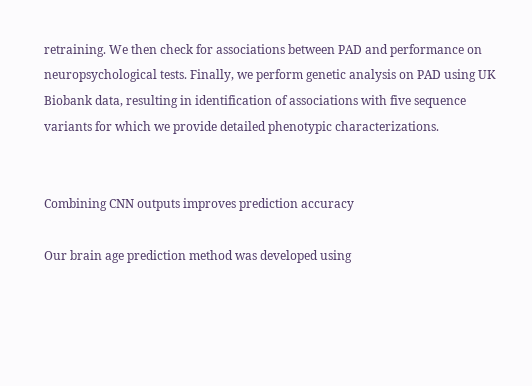retraining. We then check for associations between PAD and performance on neuropsychological tests. Finally, we perform genetic analysis on PAD using UK Biobank data, resulting in identification of associations with five sequence variants for which we provide detailed phenotypic characterizations.


Combining CNN outputs improves prediction accuracy

Our brain age prediction method was developed using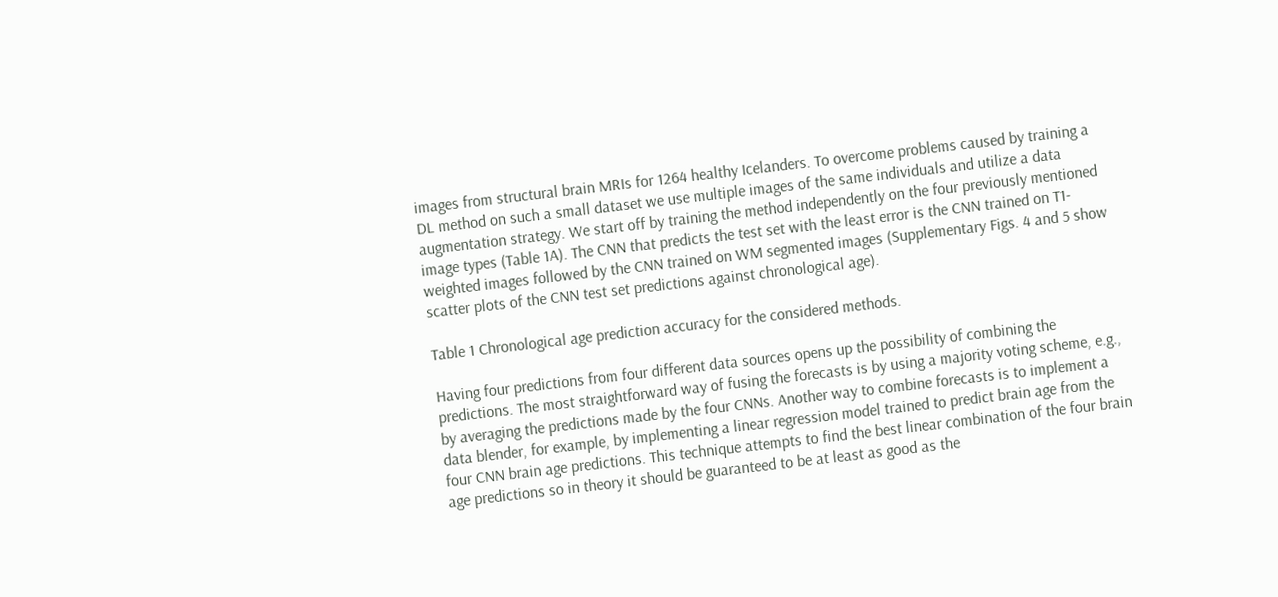images from structural brain MRIs for 1264 healthy Icelanders. To overcome problems caused by training a DL method on such a small dataset we use multiple images of the same individuals and utilize a data augmentation strategy. We start off by training the method independently on the four previously mentioned image types (Table 1A). The CNN that predicts the test set with the least error is the CNN trained on T1-weighted images followed by the CNN trained on WM segmented images (Supplementary Figs. 4 and 5 show scatter plots of the CNN test set predictions against chronological age).

Table 1 Chronological age prediction accuracy for the considered methods.

Having four predictions from four different data sources opens up the possibility of combining the predictions. The most straightforward way of fusing the forecasts is by using a majority voting scheme, e.g., by averaging the predictions made by the four CNNs. Another way to combine forecasts is to implement a data blender, for example, by implementing a linear regression model trained to predict brain age from the four CNN brain age predictions. This technique attempts to find the best linear combination of the four brain age predictions so in theory it should be guaranteed to be at least as good as the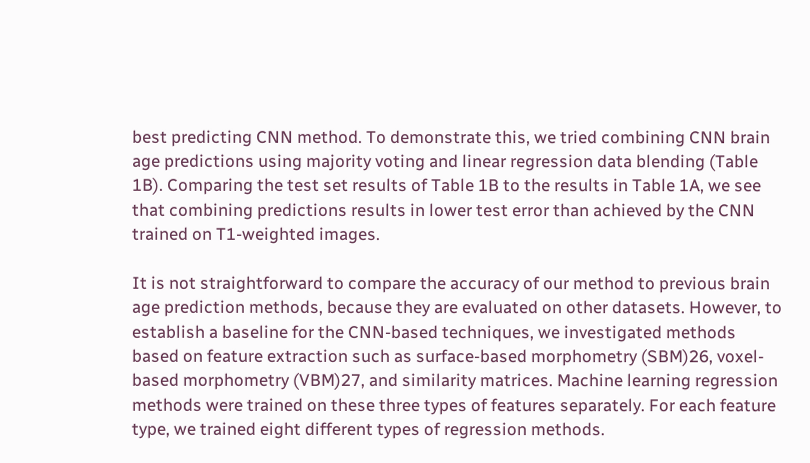best predicting CNN method. To demonstrate this, we tried combining CNN brain age predictions using majority voting and linear regression data blending (Table 1B). Comparing the test set results of Table 1B to the results in Table 1A, we see that combining predictions results in lower test error than achieved by the CNN trained on T1-weighted images.

It is not straightforward to compare the accuracy of our method to previous brain age prediction methods, because they are evaluated on other datasets. However, to establish a baseline for the CNN-based techniques, we investigated methods based on feature extraction such as surface-based morphometry (SBM)26, voxel-based morphometry (VBM)27, and similarity matrices. Machine learning regression methods were trained on these three types of features separately. For each feature type, we trained eight different types of regression methods.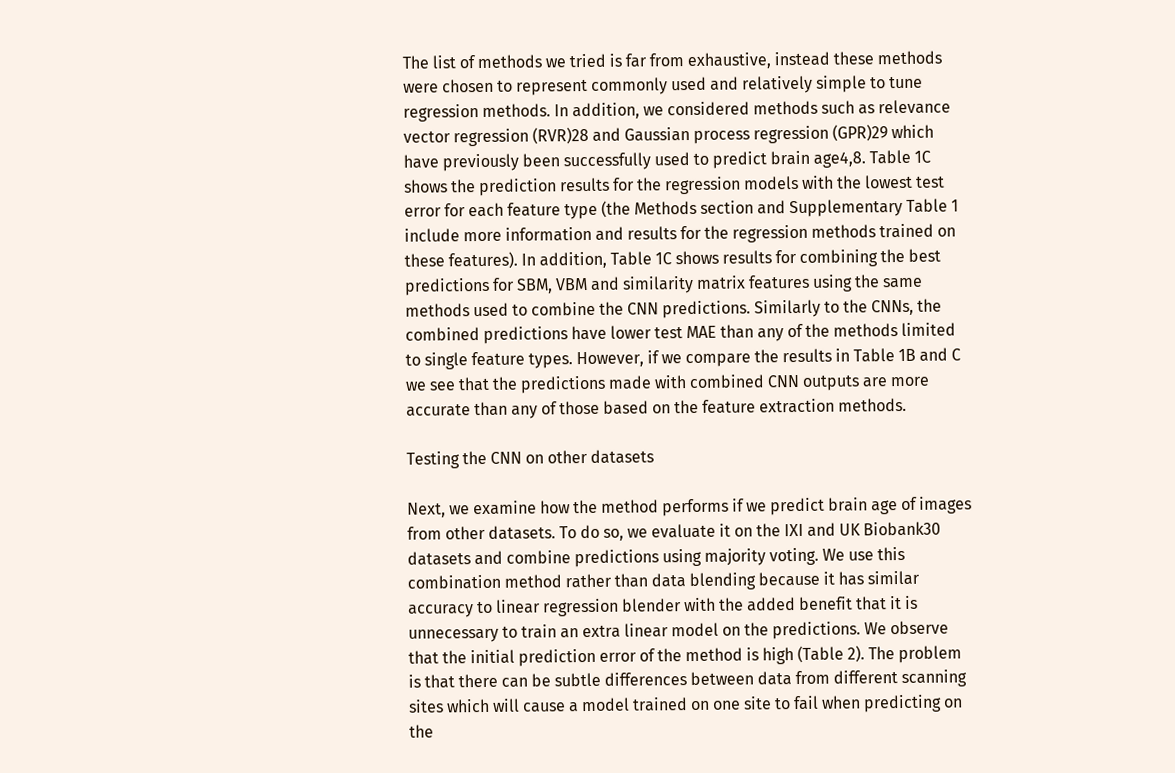The list of methods we tried is far from exhaustive, instead these methods were chosen to represent commonly used and relatively simple to tune regression methods. In addition, we considered methods such as relevance vector regression (RVR)28 and Gaussian process regression (GPR)29 which have previously been successfully used to predict brain age4,8. Table 1C shows the prediction results for the regression models with the lowest test error for each feature type (the Methods section and Supplementary Table 1 include more information and results for the regression methods trained on these features). In addition, Table 1C shows results for combining the best predictions for SBM, VBM and similarity matrix features using the same methods used to combine the CNN predictions. Similarly to the CNNs, the combined predictions have lower test MAE than any of the methods limited to single feature types. However, if we compare the results in Table 1B and C we see that the predictions made with combined CNN outputs are more accurate than any of those based on the feature extraction methods.

Testing the CNN on other datasets

Next, we examine how the method performs if we predict brain age of images from other datasets. To do so, we evaluate it on the IXI and UK Biobank30 datasets and combine predictions using majority voting. We use this combination method rather than data blending because it has similar accuracy to linear regression blender with the added benefit that it is unnecessary to train an extra linear model on the predictions. We observe that the initial prediction error of the method is high (Table 2). The problem is that there can be subtle differences between data from different scanning sites which will cause a model trained on one site to fail when predicting on the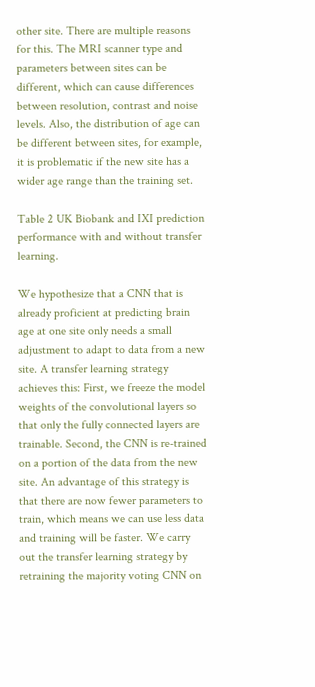other site. There are multiple reasons for this. The MRI scanner type and parameters between sites can be different, which can cause differences between resolution, contrast and noise levels. Also, the distribution of age can be different between sites, for example, it is problematic if the new site has a wider age range than the training set.

Table 2 UK Biobank and IXI prediction performance with and without transfer learning.

We hypothesize that a CNN that is already proficient at predicting brain age at one site only needs a small adjustment to adapt to data from a new site. A transfer learning strategy achieves this: First, we freeze the model weights of the convolutional layers so that only the fully connected layers are trainable. Second, the CNN is re-trained on a portion of the data from the new site. An advantage of this strategy is that there are now fewer parameters to train, which means we can use less data and training will be faster. We carry out the transfer learning strategy by retraining the majority voting CNN on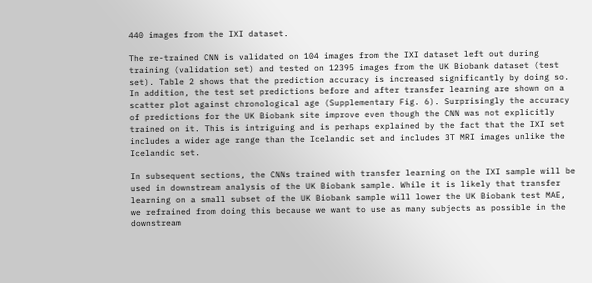440 images from the IXI dataset.

The re-trained CNN is validated on 104 images from the IXI dataset left out during training (validation set) and tested on 12395 images from the UK Biobank dataset (test set). Table 2 shows that the prediction accuracy is increased significantly by doing so. In addition, the test set predictions before and after transfer learning are shown on a scatter plot against chronological age (Supplementary Fig. 6). Surprisingly the accuracy of predictions for the UK Biobank site improve even though the CNN was not explicitly trained on it. This is intriguing and is perhaps explained by the fact that the IXI set includes a wider age range than the Icelandic set and includes 3T MRI images unlike the Icelandic set.

In subsequent sections, the CNNs trained with transfer learning on the IXI sample will be used in downstream analysis of the UK Biobank sample. While it is likely that transfer learning on a small subset of the UK Biobank sample will lower the UK Biobank test MAE, we refrained from doing this because we want to use as many subjects as possible in the downstream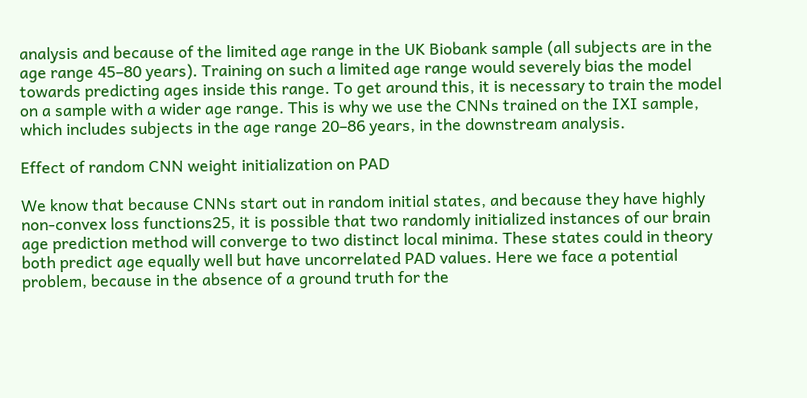analysis and because of the limited age range in the UK Biobank sample (all subjects are in the age range 45–80 years). Training on such a limited age range would severely bias the model towards predicting ages inside this range. To get around this, it is necessary to train the model on a sample with a wider age range. This is why we use the CNNs trained on the IXI sample, which includes subjects in the age range 20–86 years, in the downstream analysis.

Effect of random CNN weight initialization on PAD

We know that because CNNs start out in random initial states, and because they have highly non-convex loss functions25, it is possible that two randomly initialized instances of our brain age prediction method will converge to two distinct local minima. These states could in theory both predict age equally well but have uncorrelated PAD values. Here we face a potential problem, because in the absence of a ground truth for the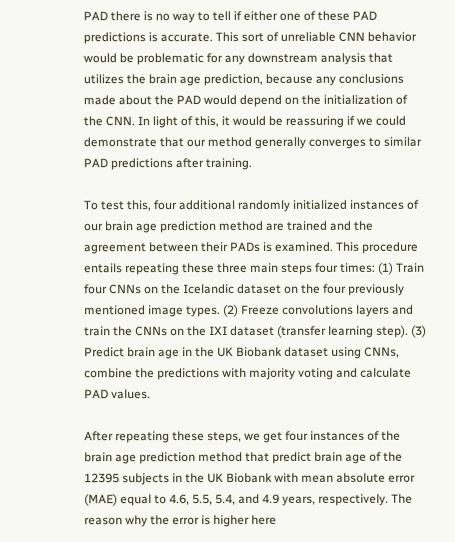PAD there is no way to tell if either one of these PAD predictions is accurate. This sort of unreliable CNN behavior would be problematic for any downstream analysis that utilizes the brain age prediction, because any conclusions made about the PAD would depend on the initialization of the CNN. In light of this, it would be reassuring if we could demonstrate that our method generally converges to similar PAD predictions after training.

To test this, four additional randomly initialized instances of our brain age prediction method are trained and the agreement between their PADs is examined. This procedure entails repeating these three main steps four times: (1) Train four CNNs on the Icelandic dataset on the four previously mentioned image types. (2) Freeze convolutions layers and train the CNNs on the IXI dataset (transfer learning step). (3) Predict brain age in the UK Biobank dataset using CNNs, combine the predictions with majority voting and calculate PAD values.

After repeating these steps, we get four instances of the brain age prediction method that predict brain age of the 12395 subjects in the UK Biobank with mean absolute error (MAE) equal to 4.6, 5.5, 5.4, and 4.9 years, respectively. The reason why the error is higher here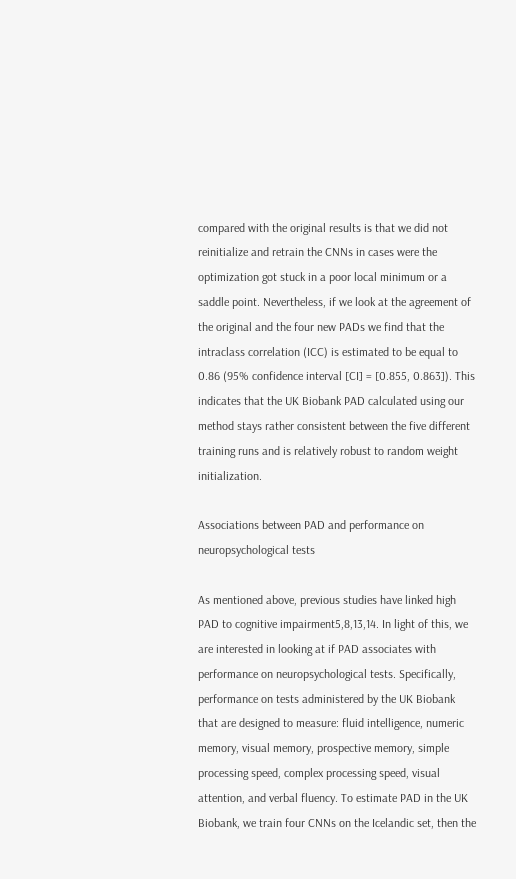compared with the original results is that we did not reinitialize and retrain the CNNs in cases were the optimization got stuck in a poor local minimum or a saddle point. Nevertheless, if we look at the agreement of the original and the four new PADs we find that the intraclass correlation (ICC) is estimated to be equal to 0.86 (95% confidence interval [CI] = [0.855, 0.863]). This indicates that the UK Biobank PAD calculated using our method stays rather consistent between the five different training runs and is relatively robust to random weight initialization.

Associations between PAD and performance on neuropsychological tests

As mentioned above, previous studies have linked high PAD to cognitive impairment5,8,13,14. In light of this, we are interested in looking at if PAD associates with performance on neuropsychological tests. Specifically, performance on tests administered by the UK Biobank that are designed to measure: fluid intelligence, numeric memory, visual memory, prospective memory, simple processing speed, complex processing speed, visual attention, and verbal fluency. To estimate PAD in the UK Biobank, we train four CNNs on the Icelandic set, then the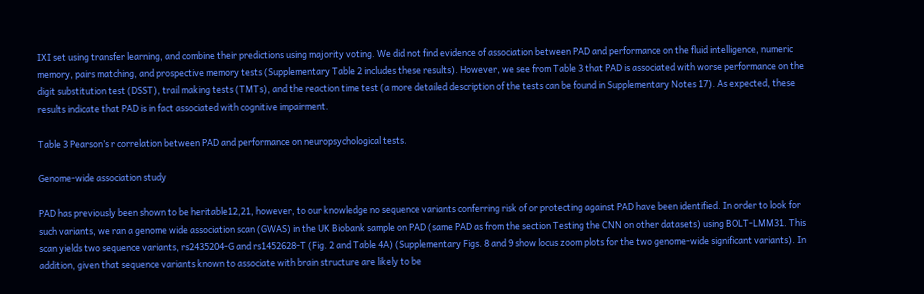IXI set using transfer learning, and combine their predictions using majority voting. We did not find evidence of association between PAD and performance on the fluid intelligence, numeric memory, pairs matching, and prospective memory tests (Supplementary Table 2 includes these results). However, we see from Table 3 that PAD is associated with worse performance on the digit substitution test (DSST), trail making tests (TMTs), and the reaction time test (a more detailed description of the tests can be found in Supplementary Notes 17). As expected, these results indicate that PAD is in fact associated with cognitive impairment.

Table 3 Pearson’s r correlation between PAD and performance on neuropsychological tests.

Genome-wide association study

PAD has previously been shown to be heritable12,21, however, to our knowledge no sequence variants conferring risk of or protecting against PAD have been identified. In order to look for such variants, we ran a genome wide association scan (GWAS) in the UK Biobank sample on PAD (same PAD as from the section Testing the CNN on other datasets) using BOLT-LMM31. This scan yields two sequence variants, rs2435204-G and rs1452628-T (Fig. 2 and Table 4A) (Supplementary Figs. 8 and 9 show locus zoom plots for the two genome-wide significant variants). In addition, given that sequence variants known to associate with brain structure are likely to be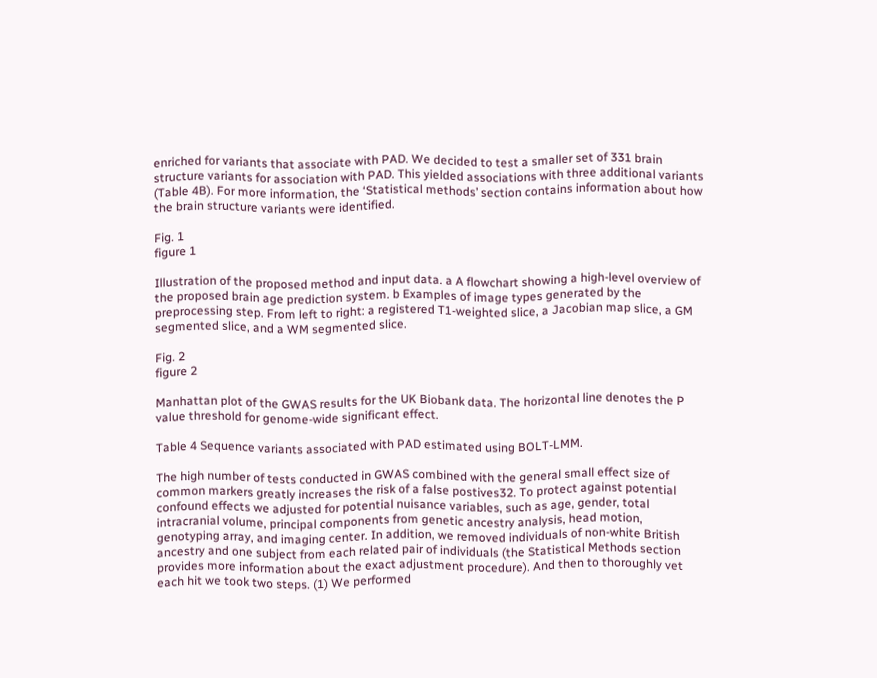enriched for variants that associate with PAD. We decided to test a smaller set of 331 brain structure variants for association with PAD. This yielded associations with three additional variants (Table 4B). For more information, the ‘Statistical methods’ section contains information about how the brain structure variants were identified.

Fig. 1
figure 1

Illustration of the proposed method and input data. a A flowchart showing a high-level overview of the proposed brain age prediction system. b Examples of image types generated by the preprocessing step. From left to right: a registered T1-weighted slice, a Jacobian map slice, a GM segmented slice, and a WM segmented slice.

Fig. 2
figure 2

Manhattan plot of the GWAS results for the UK Biobank data. The horizontal line denotes the P value threshold for genome-wide significant effect.

Table 4 Sequence variants associated with PAD estimated using BOLT-LMM.

The high number of tests conducted in GWAS combined with the general small effect size of common markers greatly increases the risk of a false postives32. To protect against potential confound effects we adjusted for potential nuisance variables, such as age, gender, total intracranial volume, principal components from genetic ancestry analysis, head motion, genotyping array, and imaging center. In addition, we removed individuals of non-white British ancestry and one subject from each related pair of individuals (the Statistical Methods section provides more information about the exact adjustment procedure). And then to thoroughly vet each hit we took two steps. (1) We performed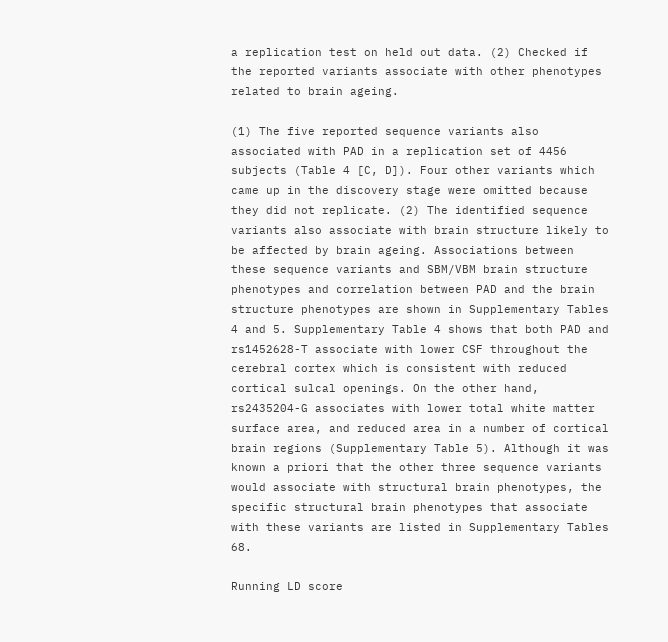a replication test on held out data. (2) Checked if the reported variants associate with other phenotypes related to brain ageing.

(1) The five reported sequence variants also associated with PAD in a replication set of 4456 subjects (Table 4 [C, D]). Four other variants which came up in the discovery stage were omitted because they did not replicate. (2) The identified sequence variants also associate with brain structure likely to be affected by brain ageing. Associations between these sequence variants and SBM/VBM brain structure phenotypes and correlation between PAD and the brain structure phenotypes are shown in Supplementary Tables 4 and 5. Supplementary Table 4 shows that both PAD and rs1452628-T associate with lower CSF throughout the cerebral cortex which is consistent with reduced cortical sulcal openings. On the other hand, rs2435204-G associates with lower total white matter surface area, and reduced area in a number of cortical brain regions (Supplementary Table 5). Although it was known a priori that the other three sequence variants would associate with structural brain phenotypes, the specific structural brain phenotypes that associate with these variants are listed in Supplementary Tables 68.

Running LD score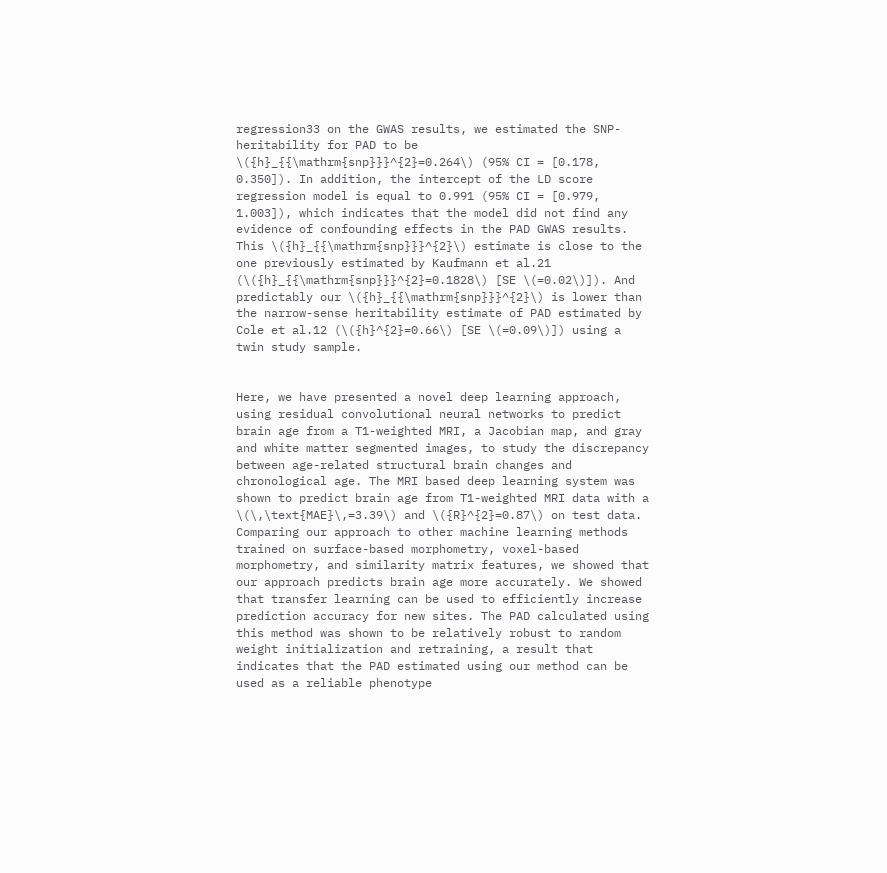regression33 on the GWAS results, we estimated the SNP-heritability for PAD to be \({h}_{{\mathrm{snp}}}^{2}=0.264\) (95% CI = [0.178, 0.350]). In addition, the intercept of the LD score regression model is equal to 0.991 (95% CI = [0.979, 1.003]), which indicates that the model did not find any evidence of confounding effects in the PAD GWAS results. This \({h}_{{\mathrm{snp}}}^{2}\) estimate is close to the one previously estimated by Kaufmann et al.21 (\({h}_{{\mathrm{snp}}}^{2}=0.1828\) [SE \(=0.02\)]). And predictably our \({h}_{{\mathrm{snp}}}^{2}\) is lower than the narrow-sense heritability estimate of PAD estimated by Cole et al.12 (\({h}^{2}=0.66\) [SE \(=0.09\)]) using a twin study sample.


Here, we have presented a novel deep learning approach, using residual convolutional neural networks to predict brain age from a T1-weighted MRI, a Jacobian map, and gray and white matter segmented images, to study the discrepancy between age-related structural brain changes and chronological age. The MRI based deep learning system was shown to predict brain age from T1-weighted MRI data with a \(\,\text{MAE}\,=3.39\) and \({R}^{2}=0.87\) on test data. Comparing our approach to other machine learning methods trained on surface-based morphometry, voxel-based morphometry, and similarity matrix features, we showed that our approach predicts brain age more accurately. We showed that transfer learning can be used to efficiently increase prediction accuracy for new sites. The PAD calculated using this method was shown to be relatively robust to random weight initialization and retraining, a result that indicates that the PAD estimated using our method can be used as a reliable phenotype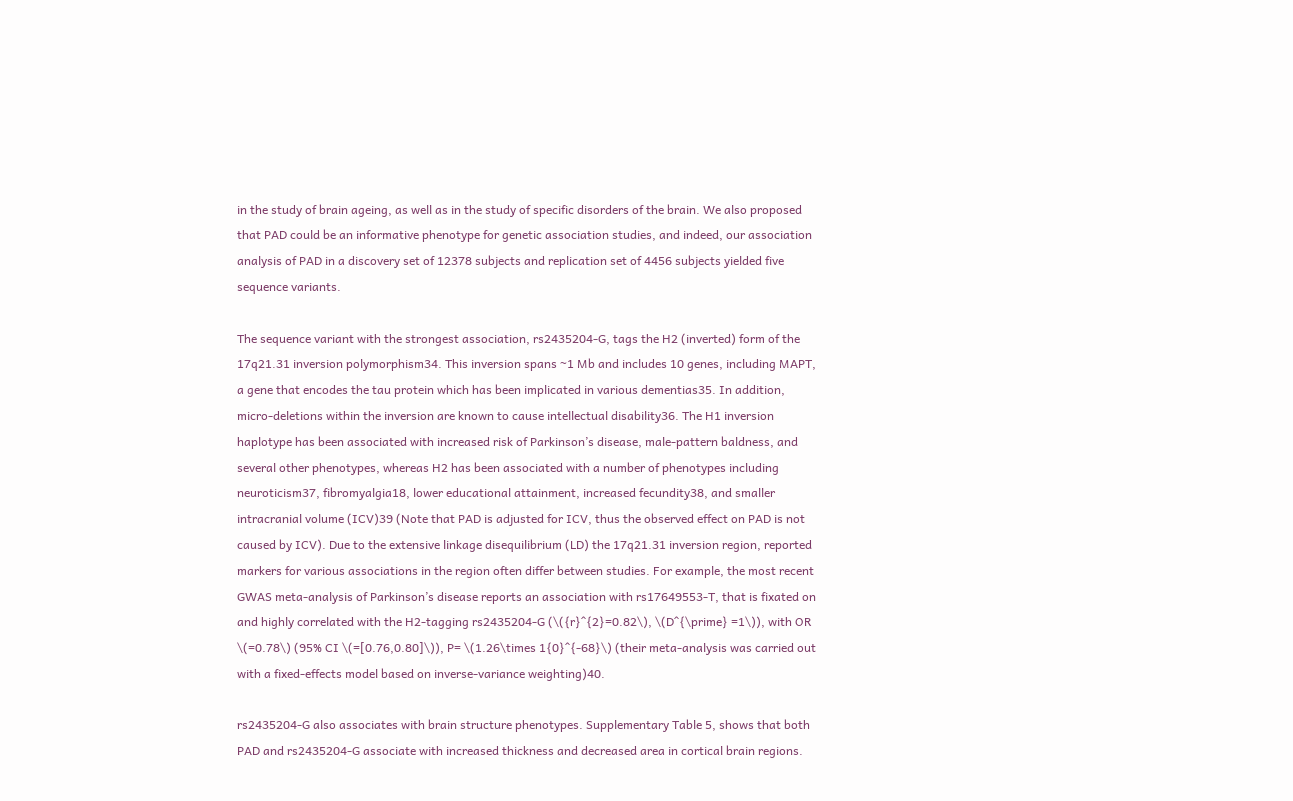in the study of brain ageing, as well as in the study of specific disorders of the brain. We also proposed that PAD could be an informative phenotype for genetic association studies, and indeed, our association analysis of PAD in a discovery set of 12378 subjects and replication set of 4456 subjects yielded five sequence variants.

The sequence variant with the strongest association, rs2435204-G, tags the H2 (inverted) form of the 17q21.31 inversion polymorphism34. This inversion spans ~1 Mb and includes 10 genes, including MAPT, a gene that encodes the tau protein which has been implicated in various dementias35. In addition, micro-deletions within the inversion are known to cause intellectual disability36. The H1 inversion haplotype has been associated with increased risk of Parkinson’s disease, male-pattern baldness, and several other phenotypes, whereas H2 has been associated with a number of phenotypes including neuroticism37, fibromyalgia18, lower educational attainment, increased fecundity38, and smaller intracranial volume (ICV)39 (Note that PAD is adjusted for ICV, thus the observed effect on PAD is not caused by ICV). Due to the extensive linkage disequilibrium (LD) the 17q21.31 inversion region, reported markers for various associations in the region often differ between studies. For example, the most recent GWAS meta-analysis of Parkinson’s disease reports an association with rs17649553-T, that is fixated on and highly correlated with the H2-tagging rs2435204-G (\({r}^{2}=0.82\), \(D^{\prime} =1\)), with OR \(=0.78\) (95% CI \(=[0.76,0.80]\)), P= \(1.26\times 1{0}^{-68}\) (their meta-analysis was carried out with a fixed-effects model based on inverse-variance weighting)40.

rs2435204-G also associates with brain structure phenotypes. Supplementary Table 5, shows that both PAD and rs2435204-G associate with increased thickness and decreased area in cortical brain regions.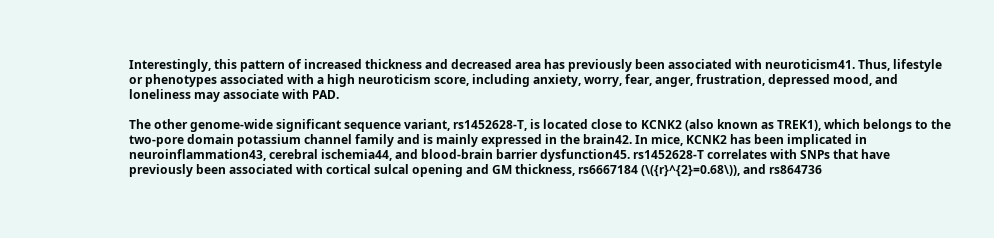Interestingly, this pattern of increased thickness and decreased area has previously been associated with neuroticism41. Thus, lifestyle or phenotypes associated with a high neuroticism score, including anxiety, worry, fear, anger, frustration, depressed mood, and loneliness may associate with PAD.

The other genome-wide significant sequence variant, rs1452628-T, is located close to KCNK2 (also known as TREK1), which belongs to the two-pore domain potassium channel family and is mainly expressed in the brain42. In mice, KCNK2 has been implicated in neuroinflammation43, cerebral ischemia44, and blood-brain barrier dysfunction45. rs1452628-T correlates with SNPs that have previously been associated with cortical sulcal opening and GM thickness, rs6667184 (\({r}^{2}=0.68\)), and rs864736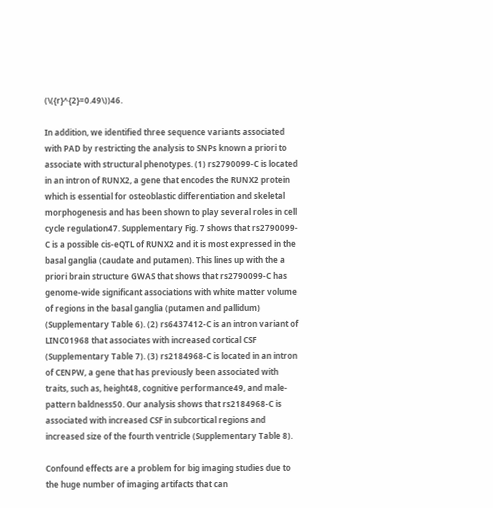(\({r}^{2}=0.49\))46.

In addition, we identified three sequence variants associated with PAD by restricting the analysis to SNPs known a priori to associate with structural phenotypes. (1) rs2790099-C is located in an intron of RUNX2, a gene that encodes the RUNX2 protein which is essential for osteoblastic differentiation and skeletal morphogenesis and has been shown to play several roles in cell cycle regulation47. Supplementary Fig. 7 shows that rs2790099-C is a possible cis-eQTL of RUNX2 and it is most expressed in the basal ganglia (caudate and putamen). This lines up with the a priori brain structure GWAS that shows that rs2790099-C has genome-wide significant associations with white matter volume of regions in the basal ganglia (putamen and pallidum) (Supplementary Table 6). (2) rs6437412-C is an intron variant of LINC01968 that associates with increased cortical CSF (Supplementary Table 7). (3) rs2184968-C is located in an intron of CENPW, a gene that has previously been associated with traits, such as, height48, cognitive performance49, and male-pattern baldness50. Our analysis shows that rs2184968-C is associated with increased CSF in subcortical regions and increased size of the fourth ventricle (Supplementary Table 8).

Confound effects are a problem for big imaging studies due to the huge number of imaging artifacts that can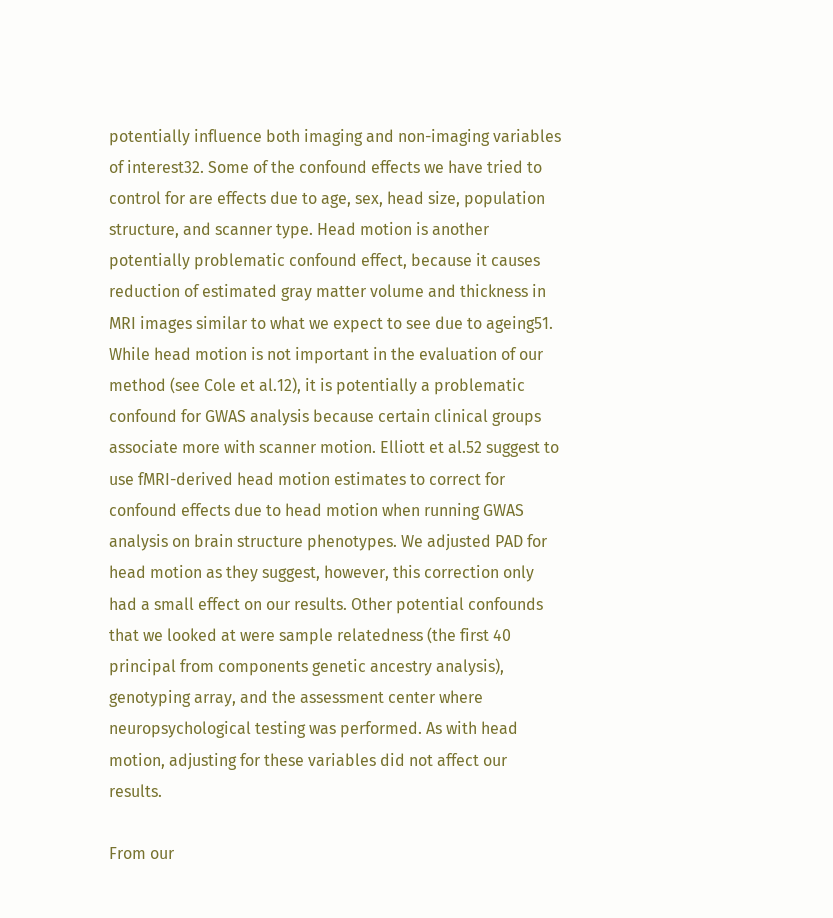potentially influence both imaging and non-imaging variables of interest32. Some of the confound effects we have tried to control for are effects due to age, sex, head size, population structure, and scanner type. Head motion is another potentially problematic confound effect, because it causes reduction of estimated gray matter volume and thickness in MRI images similar to what we expect to see due to ageing51. While head motion is not important in the evaluation of our method (see Cole et al.12), it is potentially a problematic confound for GWAS analysis because certain clinical groups associate more with scanner motion. Elliott et al.52 suggest to use fMRI-derived head motion estimates to correct for confound effects due to head motion when running GWAS analysis on brain structure phenotypes. We adjusted PAD for head motion as they suggest, however, this correction only had a small effect on our results. Other potential confounds that we looked at were sample relatedness (the first 40 principal from components genetic ancestry analysis), genotyping array, and the assessment center where neuropsychological testing was performed. As with head motion, adjusting for these variables did not affect our results.

From our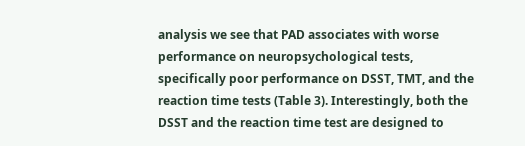analysis we see that PAD associates with worse performance on neuropsychological tests, specifically poor performance on DSST, TMT, and the reaction time tests (Table 3). Interestingly, both the DSST and the reaction time test are designed to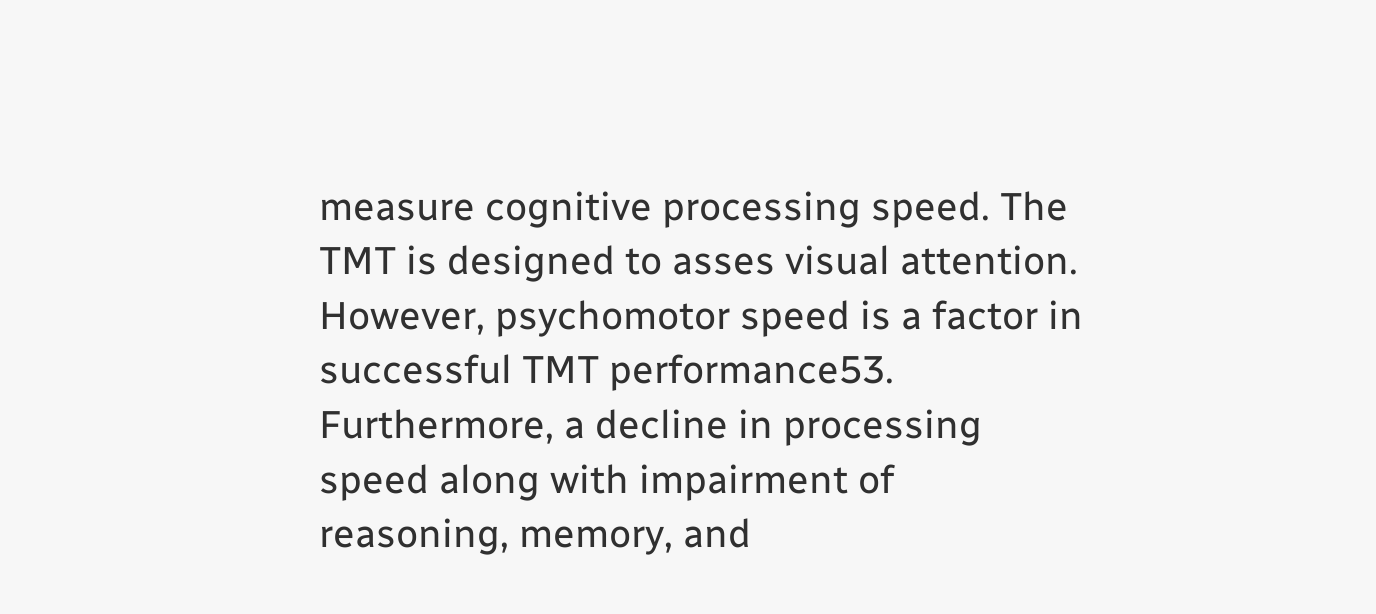measure cognitive processing speed. The TMT is designed to asses visual attention. However, psychomotor speed is a factor in successful TMT performance53. Furthermore, a decline in processing speed along with impairment of reasoning, memory, and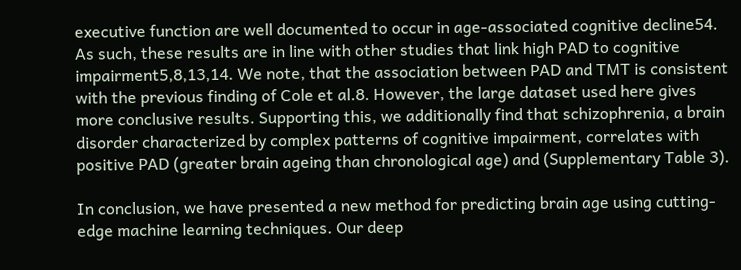executive function are well documented to occur in age-associated cognitive decline54. As such, these results are in line with other studies that link high PAD to cognitive impairment5,8,13,14. We note, that the association between PAD and TMT is consistent with the previous finding of Cole et al.8. However, the large dataset used here gives more conclusive results. Supporting this, we additionally find that schizophrenia, a brain disorder characterized by complex patterns of cognitive impairment, correlates with positive PAD (greater brain ageing than chronological age) and (Supplementary Table 3).

In conclusion, we have presented a new method for predicting brain age using cutting-edge machine learning techniques. Our deep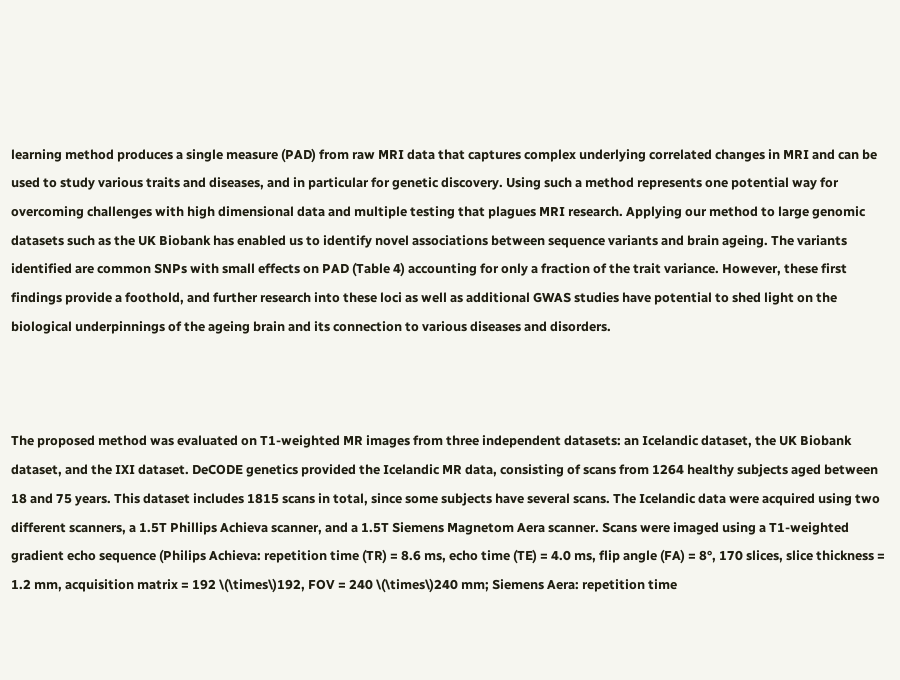learning method produces a single measure (PAD) from raw MRI data that captures complex underlying correlated changes in MRI and can be used to study various traits and diseases, and in particular for genetic discovery. Using such a method represents one potential way for overcoming challenges with high dimensional data and multiple testing that plagues MRI research. Applying our method to large genomic datasets such as the UK Biobank has enabled us to identify novel associations between sequence variants and brain ageing. The variants identified are common SNPs with small effects on PAD (Table 4) accounting for only a fraction of the trait variance. However, these first findings provide a foothold, and further research into these loci as well as additional GWAS studies have potential to shed light on the biological underpinnings of the ageing brain and its connection to various diseases and disorders.



The proposed method was evaluated on T1-weighted MR images from three independent datasets: an Icelandic dataset, the UK Biobank dataset, and the IXI dataset. DeCODE genetics provided the Icelandic MR data, consisting of scans from 1264 healthy subjects aged between 18 and 75 years. This dataset includes 1815 scans in total, since some subjects have several scans. The Icelandic data were acquired using two different scanners, a 1.5T Phillips Achieva scanner, and a 1.5T Siemens Magnetom Aera scanner. Scans were imaged using a T1-weighted gradient echo sequence (Philips Achieva: repetition time (TR) = 8.6 ms, echo time (TE) = 4.0 ms, flip angle (FA) = 8°, 170 slices, slice thickness = 1.2 mm, acquisition matrix = 192 \(\times\)192, FOV = 240 \(\times\)240 mm; Siemens Aera: repetition time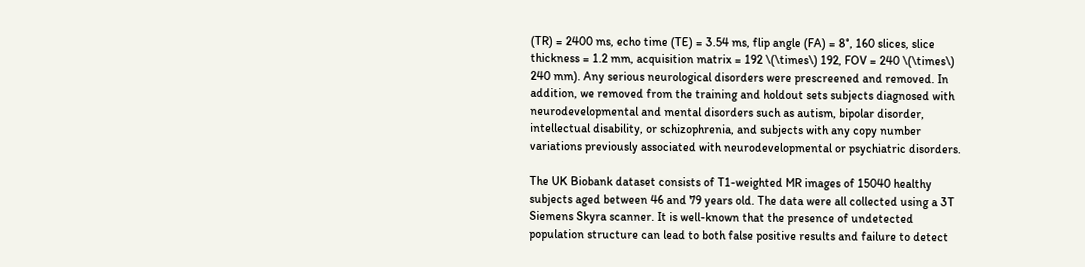(TR) = 2400 ms, echo time (TE) = 3.54 ms, flip angle (FA) = 8°, 160 slices, slice thickness = 1.2 mm, acquisition matrix = 192 \(\times\) 192, FOV = 240 \(\times\) 240 mm). Any serious neurological disorders were prescreened and removed. In addition, we removed from the training and holdout sets subjects diagnosed with neurodevelopmental and mental disorders such as autism, bipolar disorder, intellectual disability, or schizophrenia, and subjects with any copy number variations previously associated with neurodevelopmental or psychiatric disorders.

The UK Biobank dataset consists of T1-weighted MR images of 15040 healthy subjects aged between 46 and 79 years old. The data were all collected using a 3T Siemens Skyra scanner. It is well-known that the presence of undetected population structure can lead to both false positive results and failure to detect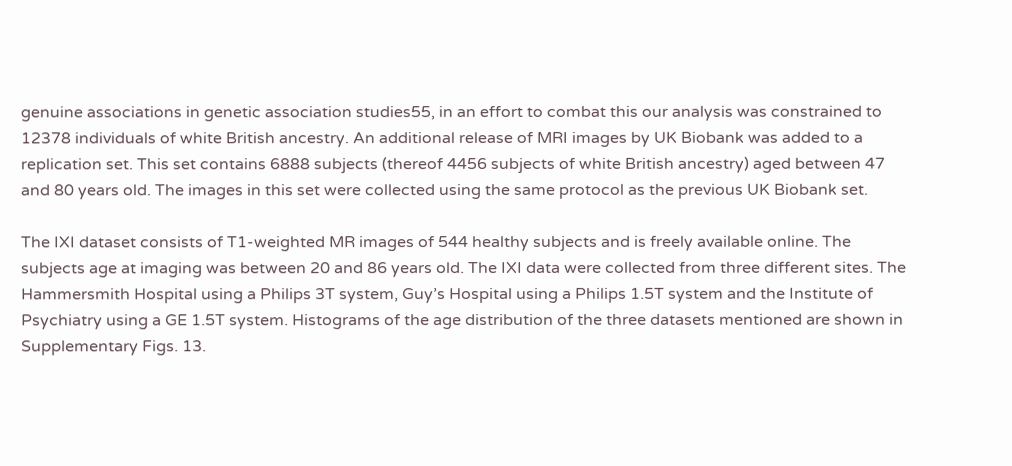genuine associations in genetic association studies55, in an effort to combat this our analysis was constrained to 12378 individuals of white British ancestry. An additional release of MRI images by UK Biobank was added to a replication set. This set contains 6888 subjects (thereof 4456 subjects of white British ancestry) aged between 47 and 80 years old. The images in this set were collected using the same protocol as the previous UK Biobank set.

The IXI dataset consists of T1-weighted MR images of 544 healthy subjects and is freely available online. The subjects age at imaging was between 20 and 86 years old. The IXI data were collected from three different sites. The Hammersmith Hospital using a Philips 3T system, Guy’s Hospital using a Philips 1.5T system and the Institute of Psychiatry using a GE 1.5T system. Histograms of the age distribution of the three datasets mentioned are shown in Supplementary Figs. 13.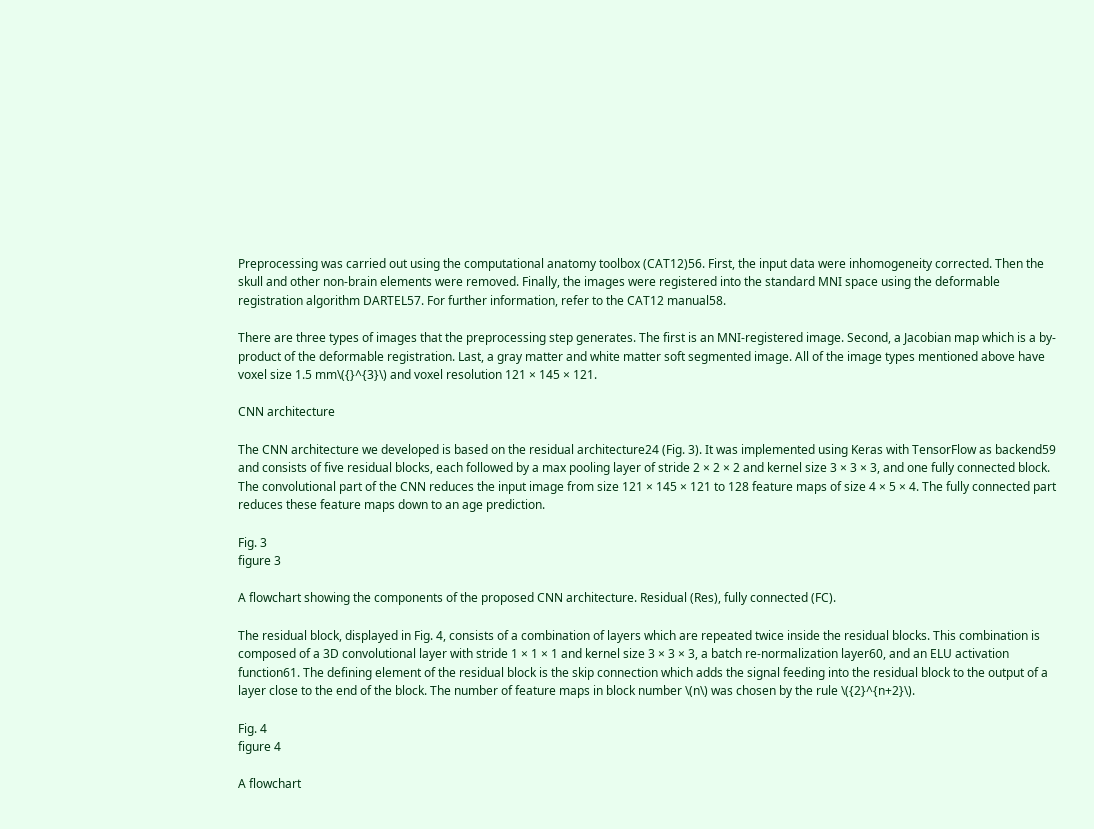Preprocessing was carried out using the computational anatomy toolbox (CAT12)56. First, the input data were inhomogeneity corrected. Then the skull and other non-brain elements were removed. Finally, the images were registered into the standard MNI space using the deformable registration algorithm DARTEL57. For further information, refer to the CAT12 manual58.

There are three types of images that the preprocessing step generates. The first is an MNI-registered image. Second, a Jacobian map which is a by-product of the deformable registration. Last, a gray matter and white matter soft segmented image. All of the image types mentioned above have voxel size 1.5 mm\({}^{3}\) and voxel resolution 121 × 145 × 121.

CNN architecture

The CNN architecture we developed is based on the residual architecture24 (Fig. 3). It was implemented using Keras with TensorFlow as backend59 and consists of five residual blocks, each followed by a max pooling layer of stride 2 × 2 × 2 and kernel size 3 × 3 × 3, and one fully connected block. The convolutional part of the CNN reduces the input image from size 121 × 145 × 121 to 128 feature maps of size 4 × 5 × 4. The fully connected part reduces these feature maps down to an age prediction.

Fig. 3
figure 3

A flowchart showing the components of the proposed CNN architecture. Residual (Res), fully connected (FC).

The residual block, displayed in Fig. 4, consists of a combination of layers which are repeated twice inside the residual blocks. This combination is composed of a 3D convolutional layer with stride 1 × 1 × 1 and kernel size 3 × 3 × 3, a batch re-normalization layer60, and an ELU activation function61. The defining element of the residual block is the skip connection which adds the signal feeding into the residual block to the output of a layer close to the end of the block. The number of feature maps in block number \(n\) was chosen by the rule \({2}^{n+2}\).

Fig. 4
figure 4

A flowchart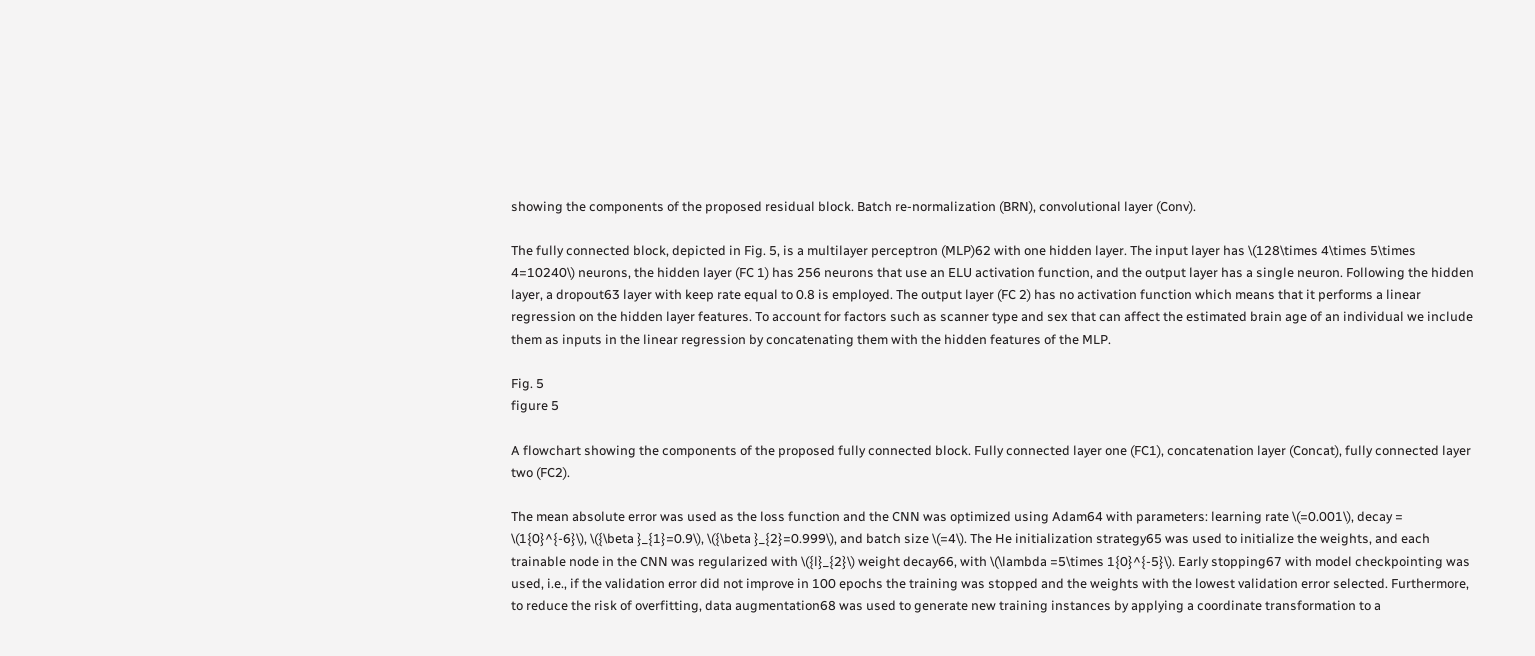showing the components of the proposed residual block. Batch re-normalization (BRN), convolutional layer (Conv).

The fully connected block, depicted in Fig. 5, is a multilayer perceptron (MLP)62 with one hidden layer. The input layer has \(128\times 4\times 5\times 4=10240\) neurons, the hidden layer (FC 1) has 256 neurons that use an ELU activation function, and the output layer has a single neuron. Following the hidden layer, a dropout63 layer with keep rate equal to 0.8 is employed. The output layer (FC 2) has no activation function which means that it performs a linear regression on the hidden layer features. To account for factors such as scanner type and sex that can affect the estimated brain age of an individual we include them as inputs in the linear regression by concatenating them with the hidden features of the MLP.

Fig. 5
figure 5

A flowchart showing the components of the proposed fully connected block. Fully connected layer one (FC1), concatenation layer (Concat), fully connected layer two (FC2).

The mean absolute error was used as the loss function and the CNN was optimized using Adam64 with parameters: learning rate \(=0.001\), decay = \(1{0}^{-6}\), \({\beta }_{1}=0.9\), \({\beta }_{2}=0.999\), and batch size \(=4\). The He initialization strategy65 was used to initialize the weights, and each trainable node in the CNN was regularized with \({l}_{2}\) weight decay66, with \(\lambda =5\times 1{0}^{-5}\). Early stopping67 with model checkpointing was used, i.e., if the validation error did not improve in 100 epochs the training was stopped and the weights with the lowest validation error selected. Furthermore, to reduce the risk of overfitting, data augmentation68 was used to generate new training instances by applying a coordinate transformation to a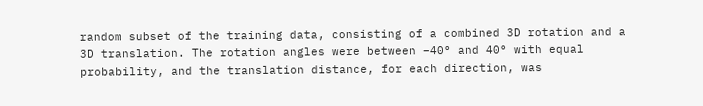random subset of the training data, consisting of a combined 3D rotation and a 3D translation. The rotation angles were between −40° and 40° with equal probability, and the translation distance, for each direction, was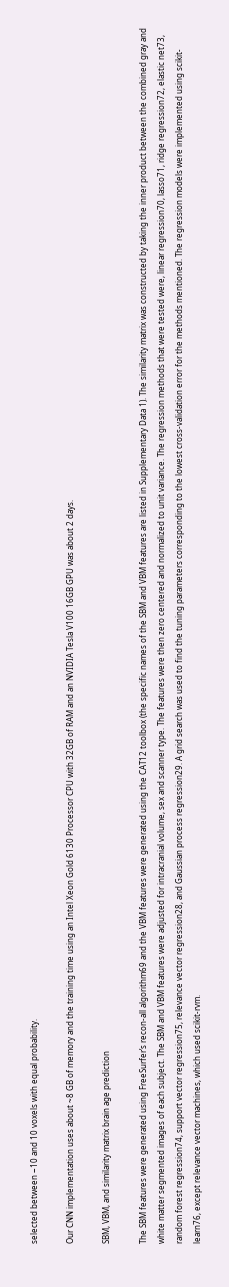selected between −10 and 10 voxels with equal probability.

Our CNN implementation uses about ~8 GB of memory and the training time using an Intel Xeon Gold 6130 Processor CPU with 32GB of RAM and an NVIDIA Tesla V100 16GB GPU was about 2 days.

SBM, VBM, and similarity matrix brain age prediction

The SBM features were generated using FreeSurfer’s recon-all algorithm69 and the VBM features were generated using the CAT12 toolbox (the specific names of the SBM and VBM features are listed in Supplementary Data 1). The similarity matrix was constructed by taking the inner product between the combined gray and white matter segmented images of each subject. The SBM and VBM features were adjusted for intracranial volume, sex and scanner type. The features were then zero centered and normalized to unit variance. The regression methods that were tested were, linear regression70, lasso71, ridge regression72, elastic net73, random forest regression74, support vector regression75, relevance vector regression28, and Gaussian process regression29. A grid search was used to find the tuning parameters corresponding to the lowest cross-validation error for the methods mentioned. The regression models were implemented using scikit-learn76, except relevance vector machines, which used scikit-rvm.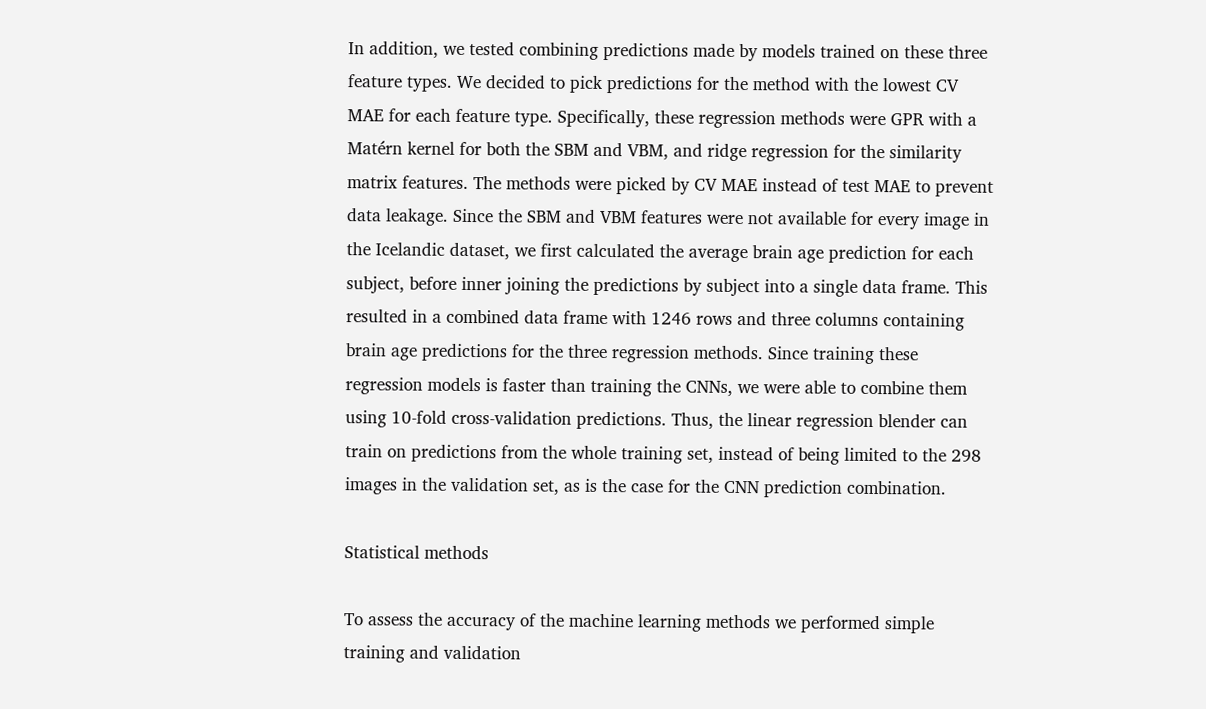In addition, we tested combining predictions made by models trained on these three feature types. We decided to pick predictions for the method with the lowest CV MAE for each feature type. Specifically, these regression methods were GPR with a Matérn kernel for both the SBM and VBM, and ridge regression for the similarity matrix features. The methods were picked by CV MAE instead of test MAE to prevent data leakage. Since the SBM and VBM features were not available for every image in the Icelandic dataset, we first calculated the average brain age prediction for each subject, before inner joining the predictions by subject into a single data frame. This resulted in a combined data frame with 1246 rows and three columns containing brain age predictions for the three regression methods. Since training these regression models is faster than training the CNNs, we were able to combine them using 10-fold cross-validation predictions. Thus, the linear regression blender can train on predictions from the whole training set, instead of being limited to the 298 images in the validation set, as is the case for the CNN prediction combination.

Statistical methods

To assess the accuracy of the machine learning methods we performed simple training and validation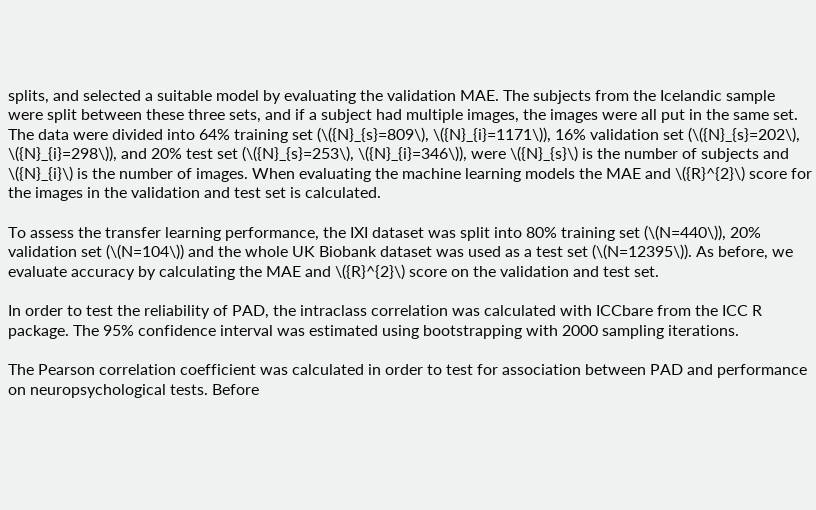splits, and selected a suitable model by evaluating the validation MAE. The subjects from the Icelandic sample were split between these three sets, and if a subject had multiple images, the images were all put in the same set. The data were divided into 64% training set (\({N}_{s}=809\), \({N}_{i}=1171\)), 16% validation set (\({N}_{s}=202\), \({N}_{i}=298\)), and 20% test set (\({N}_{s}=253\), \({N}_{i}=346\)), were \({N}_{s}\) is the number of subjects and \({N}_{i}\) is the number of images. When evaluating the machine learning models the MAE and \({R}^{2}\) score for the images in the validation and test set is calculated.

To assess the transfer learning performance, the IXI dataset was split into 80% training set (\(N=440\)), 20% validation set (\(N=104\)) and the whole UK Biobank dataset was used as a test set (\(N=12395\)). As before, we evaluate accuracy by calculating the MAE and \({R}^{2}\) score on the validation and test set.

In order to test the reliability of PAD, the intraclass correlation was calculated with ICCbare from the ICC R package. The 95% confidence interval was estimated using bootstrapping with 2000 sampling iterations.

The Pearson correlation coefficient was calculated in order to test for association between PAD and performance on neuropsychological tests. Before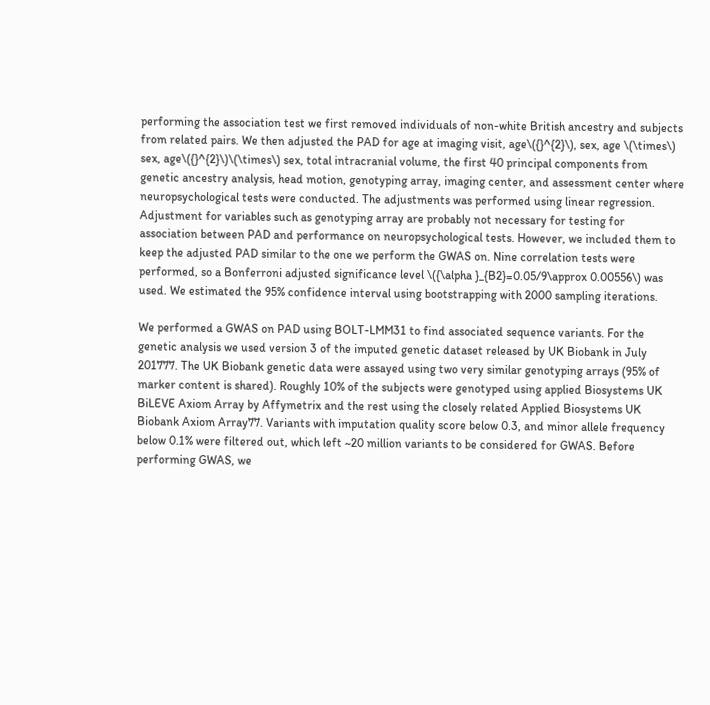performing the association test we first removed individuals of non-white British ancestry and subjects from related pairs. We then adjusted the PAD for age at imaging visit, age\({}^{2}\), sex, age \(\times\) sex, age\({}^{2}\)\(\times\) sex, total intracranial volume, the first 40 principal components from genetic ancestry analysis, head motion, genotyping array, imaging center, and assessment center where neuropsychological tests were conducted. The adjustments was performed using linear regression. Adjustment for variables such as genotyping array are probably not necessary for testing for association between PAD and performance on neuropsychological tests. However, we included them to keep the adjusted PAD similar to the one we perform the GWAS on. Nine correlation tests were performed, so a Bonferroni adjusted significance level \({\alpha }_{B2}=0.05/9\approx 0.00556\) was used. We estimated the 95% confidence interval using bootstrapping with 2000 sampling iterations.

We performed a GWAS on PAD using BOLT-LMM31 to find associated sequence variants. For the genetic analysis we used version 3 of the imputed genetic dataset released by UK Biobank in July 201777. The UK Biobank genetic data were assayed using two very similar genotyping arrays (95% of marker content is shared). Roughly 10% of the subjects were genotyped using applied Biosystems UK BiLEVE Axiom Array by Affymetrix and the rest using the closely related Applied Biosystems UK Biobank Axiom Array77. Variants with imputation quality score below 0.3, and minor allele frequency below 0.1% were filtered out, which left ~20 million variants to be considered for GWAS. Before performing GWAS, we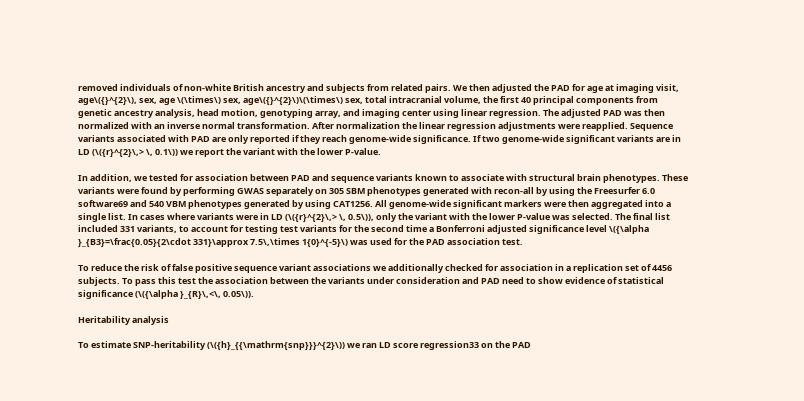removed individuals of non-white British ancestry and subjects from related pairs. We then adjusted the PAD for age at imaging visit, age\({}^{2}\), sex, age \(\times\) sex, age\({}^{2}\)\(\times\) sex, total intracranial volume, the first 40 principal components from genetic ancestry analysis, head motion, genotyping array, and imaging center using linear regression. The adjusted PAD was then normalized with an inverse normal transformation. After normalization the linear regression adjustments were reapplied. Sequence variants associated with PAD are only reported if they reach genome-wide significance. If two genome-wide significant variants are in LD (\({r}^{2}\,> \, 0.1\)) we report the variant with the lower P-value.

In addition, we tested for association between PAD and sequence variants known to associate with structural brain phenotypes. These variants were found by performing GWAS separately on 305 SBM phenotypes generated with recon-all by using the Freesurfer 6.0 software69 and 540 VBM phenotypes generated by using CAT1256. All genome-wide significant markers were then aggregated into a single list. In cases where variants were in LD (\({r}^{2}\,> \, 0.5\)), only the variant with the lower P-value was selected. The final list included 331 variants, to account for testing test variants for the second time a Bonferroni adjusted significance level \({\alpha }_{B3}=\frac{0.05}{2\cdot 331}\approx 7.5\,\times 1{0}^{-5}\) was used for the PAD association test.

To reduce the risk of false positive sequence variant associations we additionally checked for association in a replication set of 4456 subjects. To pass this test the association between the variants under consideration and PAD need to show evidence of statistical significance (\({\alpha }_{R}\,<\, 0.05\)).

Heritability analysis

To estimate SNP-heritability (\({h}_{{\mathrm{snp}}}^{2}\)) we ran LD score regression33 on the PAD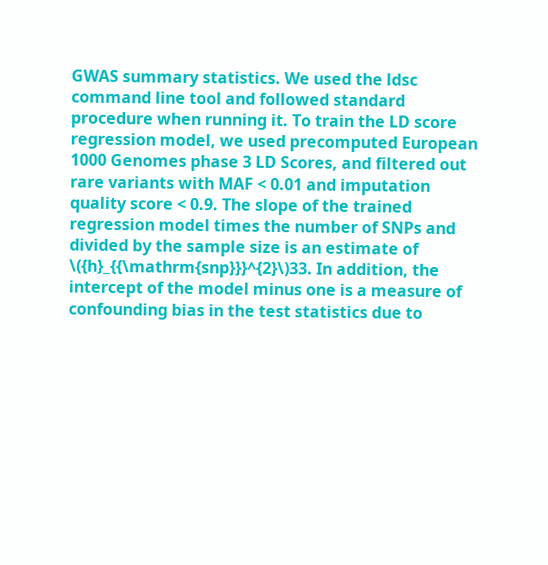GWAS summary statistics. We used the ldsc command line tool and followed standard procedure when running it. To train the LD score regression model, we used precomputed European 1000 Genomes phase 3 LD Scores, and filtered out rare variants with MAF < 0.01 and imputation quality score < 0.9. The slope of the trained regression model times the number of SNPs and divided by the sample size is an estimate of \({h}_{{\mathrm{snp}}}^{2}\)33. In addition, the intercept of the model minus one is a measure of confounding bias in the test statistics due to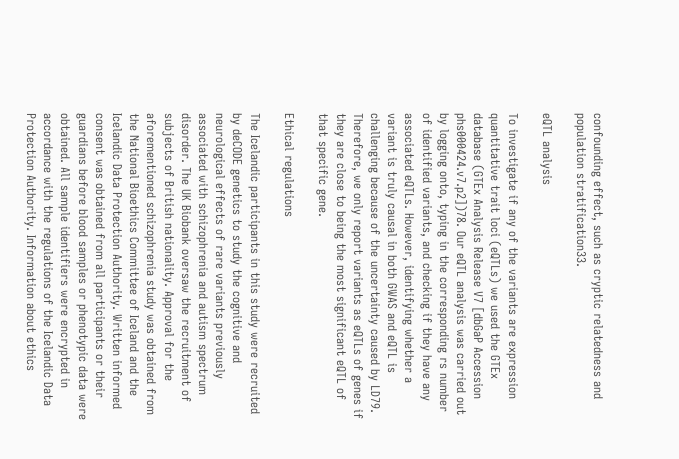confounding effect, such as cryptic relatedness and population stratification33.

eQTL analysis

To investigate if any of the variants are expression quantitative trait loci (eQTLs) we used the GTEx database (GTEx Analysis Release V7 [dbGaP Accession phs000424.v7.p2])78. Our eQTL analysis was carried out by logging onto, typing in the corresponding rs number of identified variants, and checking if they have any associated eQTLs. However, identifying whether a variant is truly causal in both GWAS and eQTL is challenging because of the uncertainty caused by LD79. Therefore, we only report variants as eQTLs of genes if they are close to being the most significant eQTL of that specific gene.

Ethical regulations

The Icelandic participants in this study were recruited by deCODE genetics to study the cognitive and neurological effects of rare variants previously associated with schizophrenia and autism spectrum disorder. The UK Biobank oversaw the recruitment of subjects of British nationality. Approval for the aforementioned schizophrenia study was obtained from the National Bioethics Committee of Iceland and the Icelandic Data Protection Authority. Written informed consent was obtained from all participants or their guardians before blood samples or phenotypic data were obtained. All sample identifiers were encrypted in accordance with the regulations of the Icelandic Data Protection Authority. Information about ethics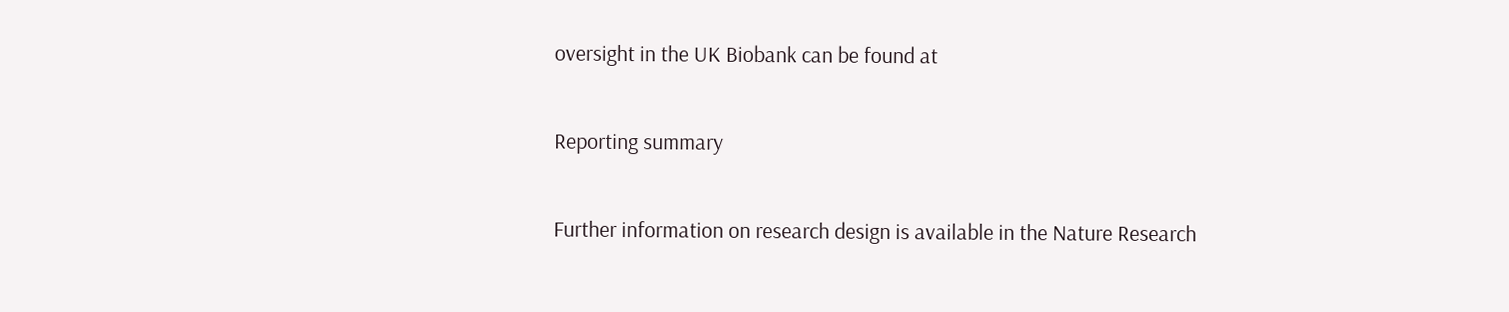oversight in the UK Biobank can be found at

Reporting summary

Further information on research design is available in the Nature Research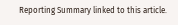Reporting Summary linked to this article.